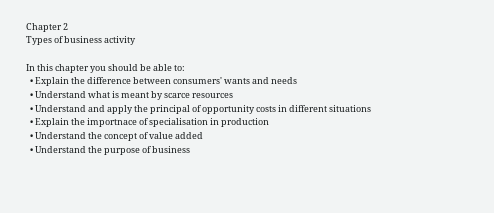Chapter 2
Types of business activity

In this chapter you should be able to:
  • Explain the difference between consumers' wants and needs
  • Understand what is meant by scarce resources
  • Understand and apply the principal of opportunity costs in different situations
  • Explain the importnace of specialisation in production
  • Understand the concept of value added
  • Understand the purpose of business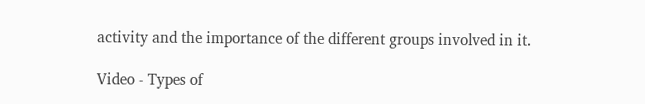activity and the importance of the different groups involved in it.

Video - Types of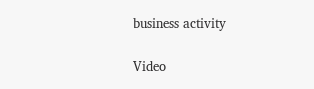business activity

Video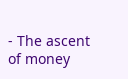- The ascent of money